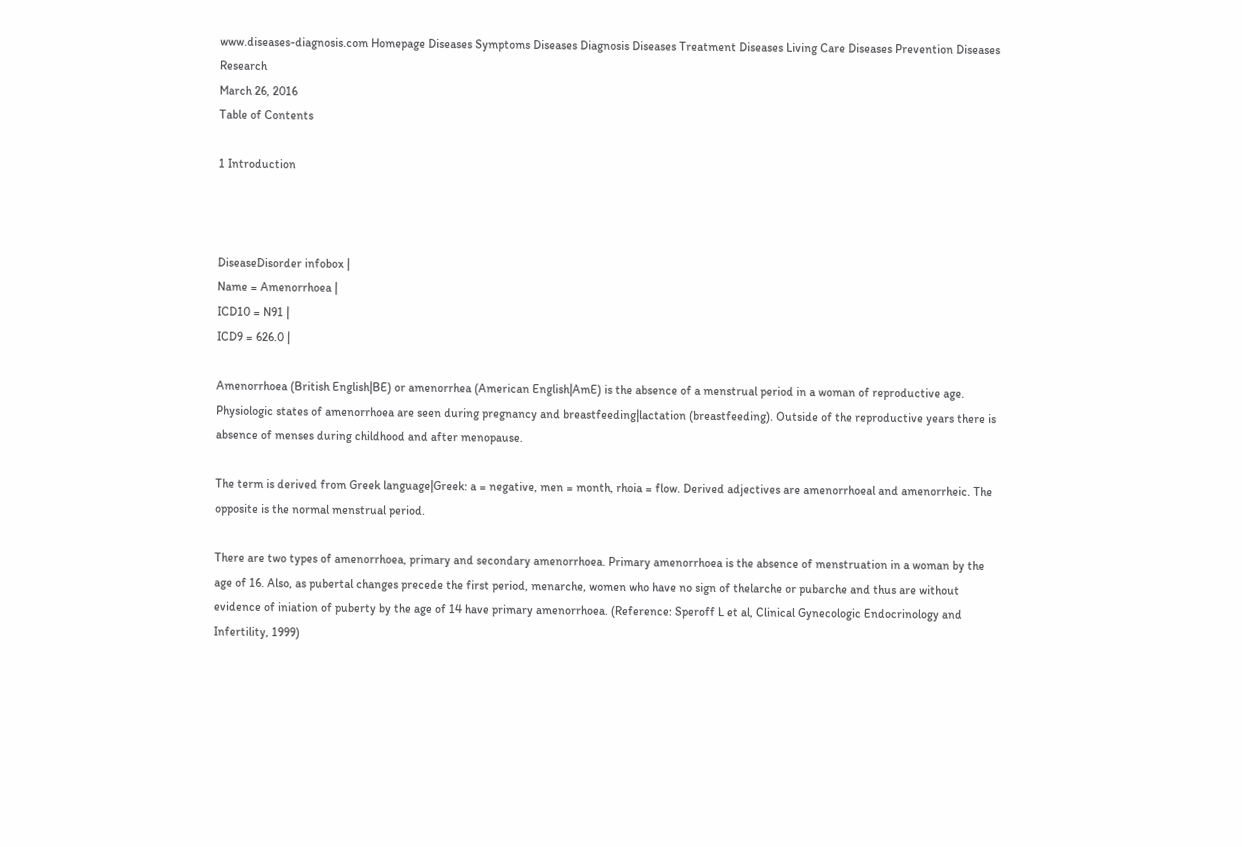www.diseases-diagnosis.com Homepage Diseases Symptoms Diseases Diagnosis Diseases Treatment Diseases Living Care Diseases Prevention Diseases Research
March 26, 2016
Table of Contents

1 Introduction



DiseaseDisorder infobox |
Name = Amenorrhoea |
ICD10 = N91 |
ICD9 = 626.0 |

Amenorrhoea (British English|BE) or amenorrhea (American English|AmE) is the absence of a menstrual period in a woman of reproductive age. Physiologic states of amenorrhoea are seen during pregnancy and breastfeeding|lactation (breastfeeding). Outside of the reproductive years there is absence of menses during childhood and after menopause.

The term is derived from Greek language|Greek: a = negative, men = month, rhoia = flow. Derived adjectives are amenorrhoeal and amenorrheic. The opposite is the normal menstrual period.

There are two types of amenorrhoea, primary and secondary amenorrhoea. Primary amenorrhoea is the absence of menstruation in a woman by the age of 16. Also, as pubertal changes precede the first period, menarche, women who have no sign of thelarche or pubarche and thus are without evidence of iniation of puberty by the age of 14 have primary amenorrhoea. (Reference: Speroff L et al, Clinical Gynecologic Endocrinology and Infertility, 1999)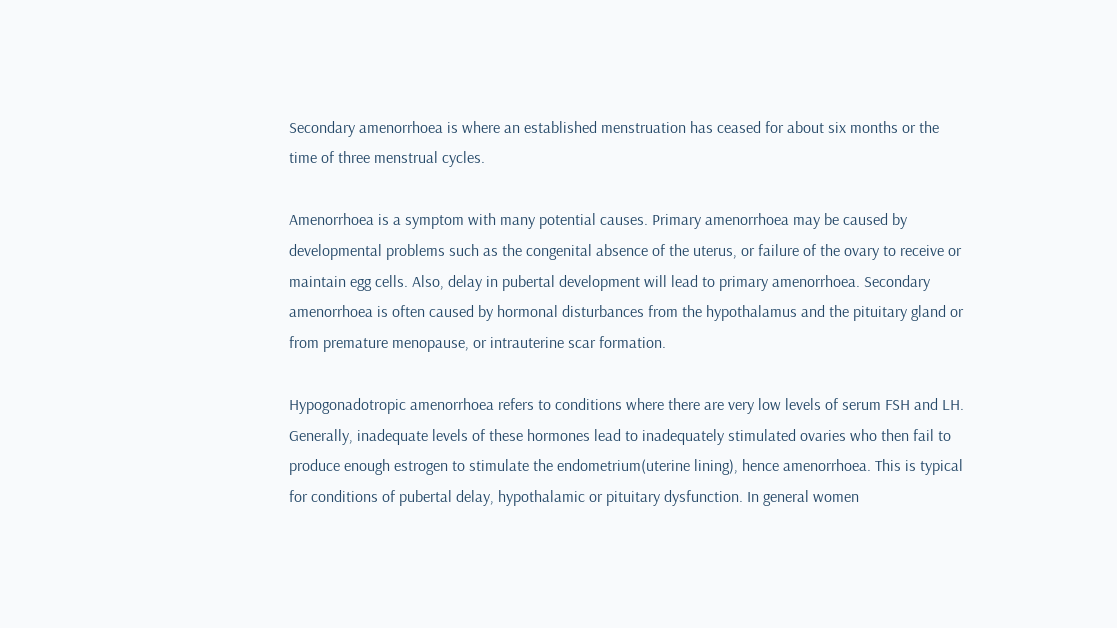Secondary amenorrhoea is where an established menstruation has ceased for about six months or the time of three menstrual cycles.

Amenorrhoea is a symptom with many potential causes. Primary amenorrhoea may be caused by developmental problems such as the congenital absence of the uterus, or failure of the ovary to receive or maintain egg cells. Also, delay in pubertal development will lead to primary amenorrhoea. Secondary amenorrhoea is often caused by hormonal disturbances from the hypothalamus and the pituitary gland or from premature menopause, or intrauterine scar formation.

Hypogonadotropic amenorrhoea refers to conditions where there are very low levels of serum FSH and LH. Generally, inadequate levels of these hormones lead to inadequately stimulated ovaries who then fail to produce enough estrogen to stimulate the endometrium(uterine lining), hence amenorrhoea. This is typical for conditions of pubertal delay, hypothalamic or pituitary dysfunction. In general women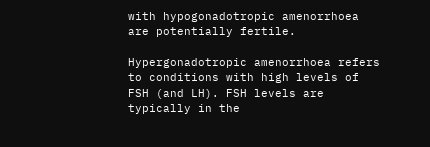with hypogonadotropic amenorrhoea are potentially fertile.

Hypergonadotropic amenorrhoea refers to conditions with high levels of FSH (and LH). FSH levels are typically in the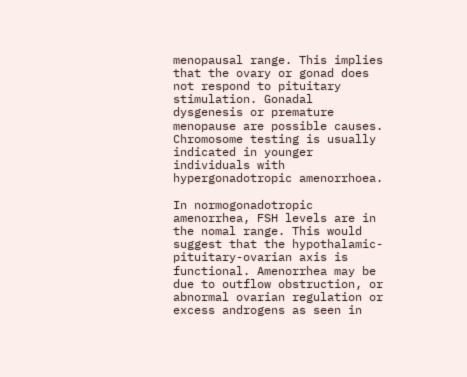menopausal range. This implies that the ovary or gonad does not respond to pituitary stimulation. Gonadal dysgenesis or premature menopause are possible causes. Chromosome testing is usually indicated in younger individuals with hypergonadotropic amenorrhoea.

In normogonadotropic amenorrhea, FSH levels are in the nomal range. This would suggest that the hypothalamic-pituitary-ovarian axis is functional. Amenorrhea may be due to outflow obstruction, or abnormal ovarian regulation or excess androgens as seen in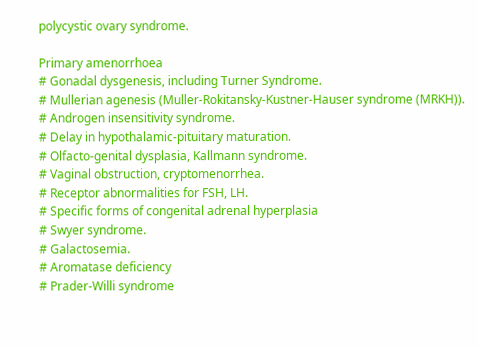polycystic ovary syndrome.

Primary amenorrhoea
# Gonadal dysgenesis, including Turner Syndrome.
# Mullerian agenesis (Muller-Rokitansky-Kustner-Hauser syndrome (MRKH)).
# Androgen insensitivity syndrome.
# Delay in hypothalamic-pituitary maturation.
# Olfacto-genital dysplasia, Kallmann syndrome.
# Vaginal obstruction, cryptomenorrhea.
# Receptor abnormalities for FSH, LH.
# Specific forms of congenital adrenal hyperplasia
# Swyer syndrome.
# Galactosemia.
# Aromatase deficiency
# Prader-Willi syndrome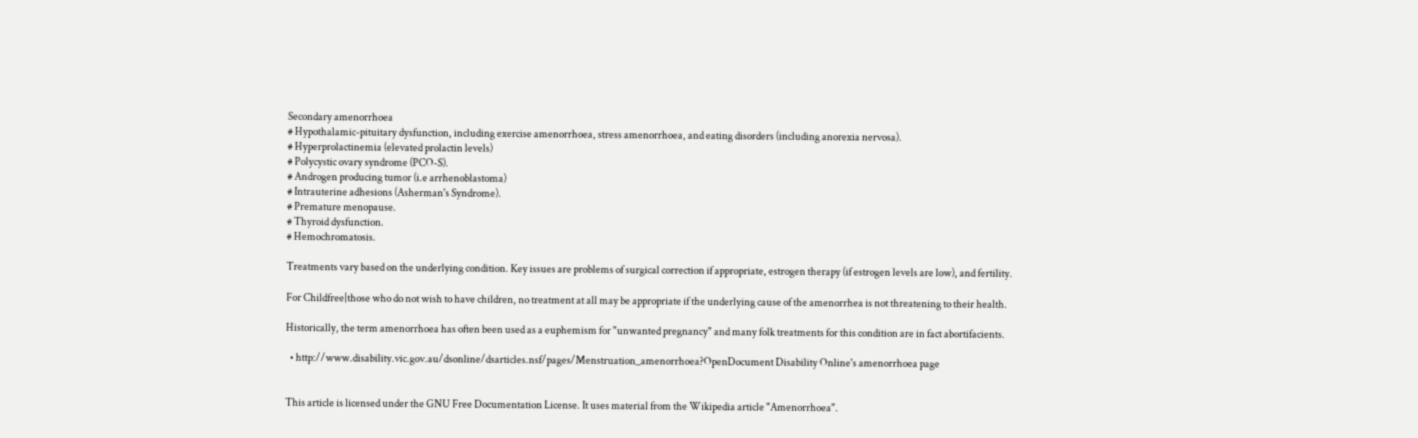Secondary amenorrhoea
# Hypothalamic-pituitary dysfunction, including exercise amenorrhoea, stress amenorrhoea, and eating disorders (including anorexia nervosa).
# Hyperprolactinemia (elevated prolactin levels)
# Polycystic ovary syndrome (PCO-S).
# Androgen producing tumor (i.e arrhenoblastoma)
# Intrauterine adhesions (Asherman's Syndrome).
# Premature menopause.
# Thyroid dysfunction.
# Hemochromatosis.

Treatments vary based on the underlying condition. Key issues are problems of surgical correction if appropriate, estrogen therapy (if estrogen levels are low), and fertility.

For Childfree|those who do not wish to have children, no treatment at all may be appropriate if the underlying cause of the amenorrhea is not threatening to their health.

Historically, the term amenorrhoea has often been used as a euphemism for "unwanted pregnancy" and many folk treatments for this condition are in fact abortifacients.

  • http://www.disability.vic.gov.au/dsonline/dsarticles.nsf/pages/Menstruation_amenorrhoea?OpenDocument Disability Online's amenorrhoea page


This article is licensed under the GNU Free Documentation License. It uses material from the Wikipedia article "Amenorrhoea".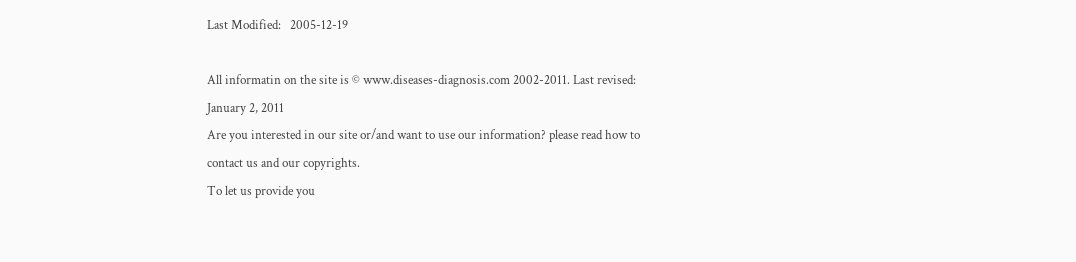Last Modified:   2005-12-19

All informatin on the site is © www.diseases-diagnosis.com 2002-2011. Last revised: January 2, 2011
Are you interested in our site or/and want to use our information? please read how to contact us and our copyrights.
To let us provide you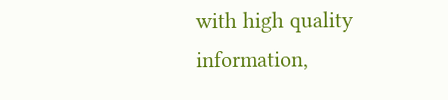with high quality information,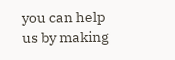you can help us by making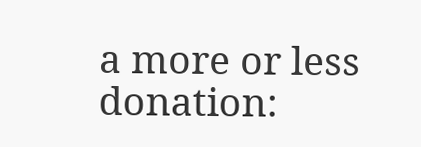a more or less donation: